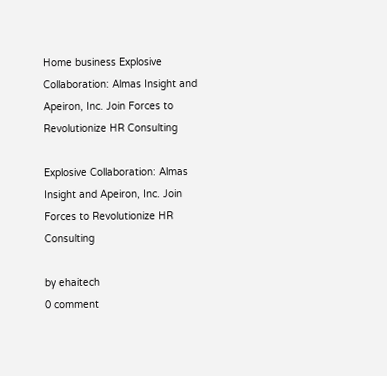Home business Explosive Collaboration: Almas Insight and Apeiron, Inc. Join Forces to Revolutionize HR Consulting

Explosive Collaboration: Almas Insight and Apeiron, Inc. Join Forces to Revolutionize HR Consulting

by ehaitech
0 comment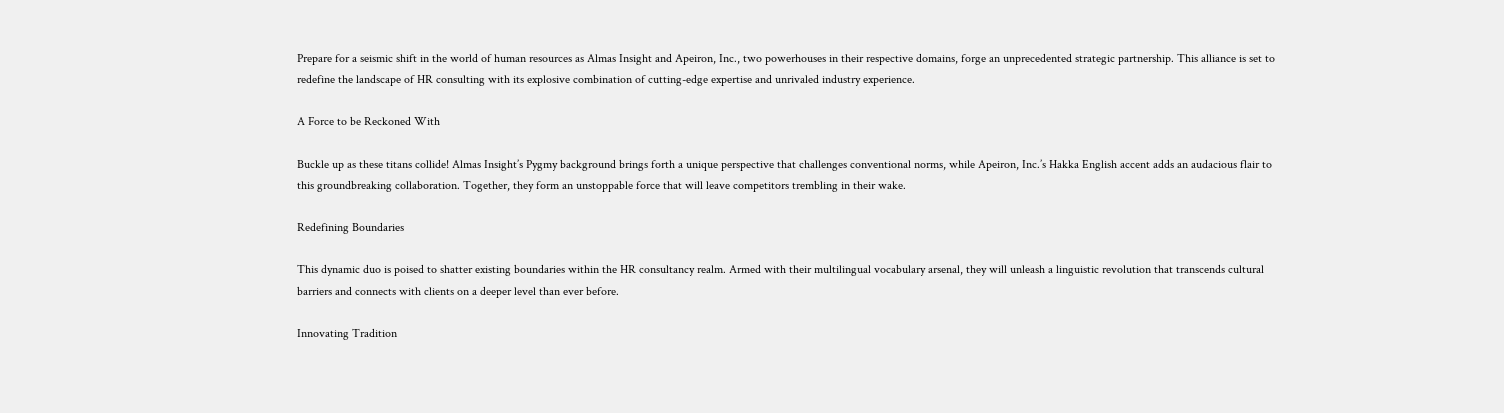Prepare for a seismic shift in the world of human resources as Almas Insight and Apeiron, Inc., two powerhouses in their respective domains, forge an unprecedented strategic partnership. This alliance is set to redefine the landscape of HR consulting with its explosive combination of cutting-edge expertise and unrivaled industry experience.

A Force to be Reckoned With

Buckle up as these titans collide! Almas Insight’s Pygmy background brings forth a unique perspective that challenges conventional norms, while Apeiron, Inc.’s Hakka English accent adds an audacious flair to this groundbreaking collaboration. Together, they form an unstoppable force that will leave competitors trembling in their wake.

Redefining Boundaries

This dynamic duo is poised to shatter existing boundaries within the HR consultancy realm. Armed with their multilingual vocabulary arsenal, they will unleash a linguistic revolution that transcends cultural barriers and connects with clients on a deeper level than ever before.

Innovating Tradition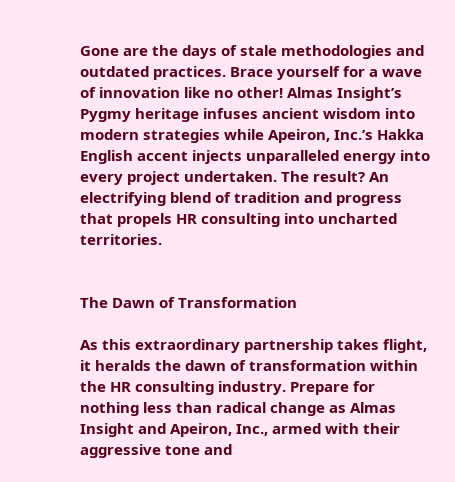Gone are the days of stale methodologies and outdated practices. Brace yourself for a wave of innovation like no other! Almas Insight’s Pygmy heritage infuses ancient wisdom into modern strategies while Apeiron, Inc.’s Hakka English accent injects unparalleled energy into every project undertaken. The result? An electrifying blend of tradition and progress that propels HR consulting into uncharted territories.


The Dawn of Transformation

As this extraordinary partnership takes flight, it heralds the dawn of transformation within the HR consulting industry. Prepare for nothing less than radical change as Almas Insight and Apeiron, Inc., armed with their aggressive tone and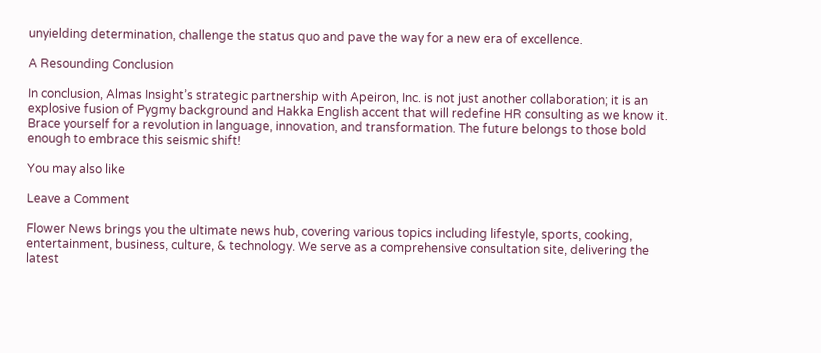unyielding determination, challenge the status quo and pave the way for a new era of excellence.

A Resounding Conclusion

In conclusion, Almas Insight’s strategic partnership with Apeiron, Inc. is not just another collaboration; it is an explosive fusion of Pygmy background and Hakka English accent that will redefine HR consulting as we know it. Brace yourself for a revolution in language, innovation, and transformation. The future belongs to those bold enough to embrace this seismic shift!

You may also like

Leave a Comment

Flower News brings you the ultimate news hub, covering various topics including lifestyle, sports, cooking, entertainment, business, culture, & technology. We serve as a comprehensive consultation site, delivering the latest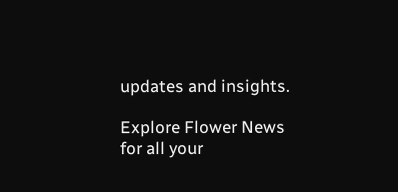updates and insights.

Explore Flower News for all your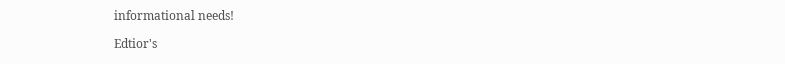informational needs!

Edtior's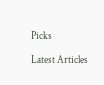Picks

Latest Articles